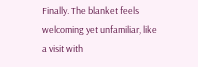Finally. The blanket feels welcoming yet unfamiliar, like a visit with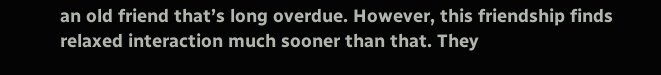an old friend that’s long overdue. However, this friendship finds relaxed interaction much sooner than that. They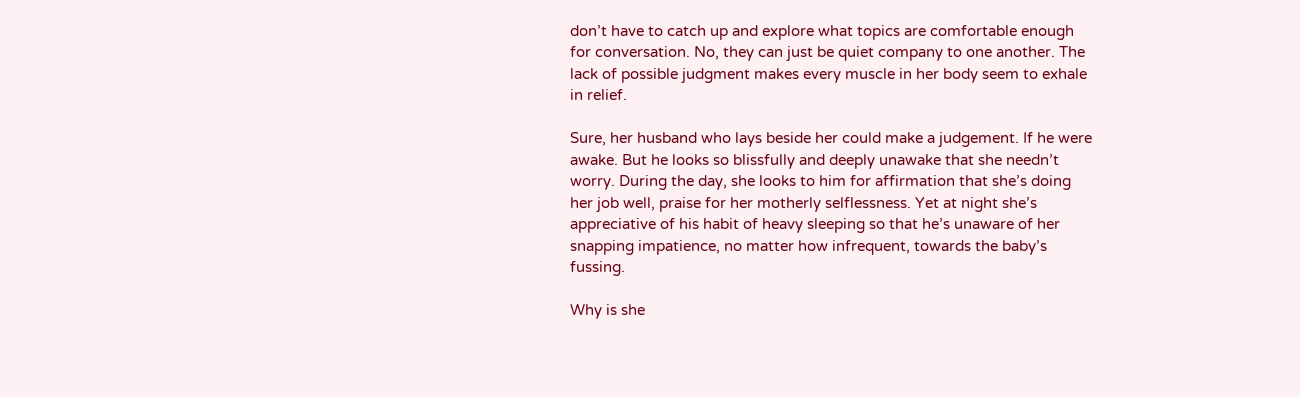don’t have to catch up and explore what topics are comfortable enough for conversation. No, they can just be quiet company to one another. The lack of possible judgment makes every muscle in her body seem to exhale in relief.

Sure, her husband who lays beside her could make a judgement. If he were awake. But he looks so blissfully and deeply unawake that she needn’t worry. During the day, she looks to him for affirmation that she’s doing her job well, praise for her motherly selflessness. Yet at night she’s appreciative of his habit of heavy sleeping so that he’s unaware of her snapping impatience, no matter how infrequent, towards the baby’s fussing.

Why is she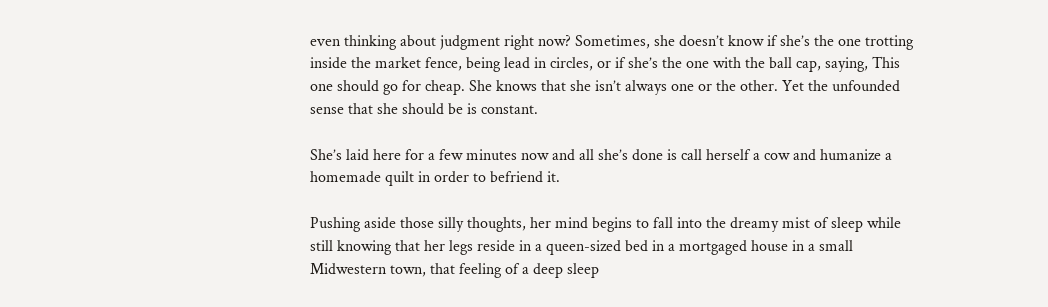even thinking about judgment right now? Sometimes, she doesn’t know if she’s the one trotting inside the market fence, being lead in circles, or if she’s the one with the ball cap, saying, This one should go for cheap. She knows that she isn’t always one or the other. Yet the unfounded sense that she should be is constant.

She’s laid here for a few minutes now and all she’s done is call herself a cow and humanize a homemade quilt in order to befriend it.

Pushing aside those silly thoughts, her mind begins to fall into the dreamy mist of sleep while still knowing that her legs reside in a queen-sized bed in a mortgaged house in a small Midwestern town, that feeling of a deep sleep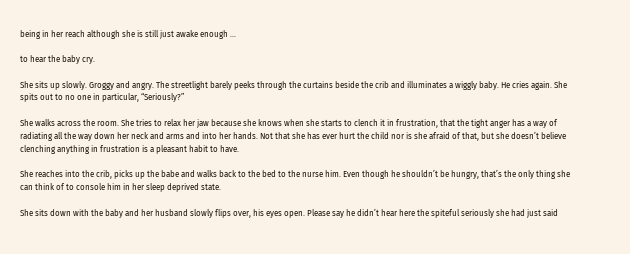being in her reach although she is still just awake enough …

to hear the baby cry.

She sits up slowly. Groggy and angry. The streetlight barely peeks through the curtains beside the crib and illuminates a wiggly baby. He cries again. She spits out to no one in particular, “Seriously?”

She walks across the room. She tries to relax her jaw because she knows when she starts to clench it in frustration, that the tight anger has a way of radiating all the way down her neck and arms and into her hands. Not that she has ever hurt the child nor is she afraid of that, but she doesn’t believe clenching anything in frustration is a pleasant habit to have.

She reaches into the crib, picks up the babe and walks back to the bed to the nurse him. Even though he shouldn’t be hungry, that’s the only thing she can think of to console him in her sleep deprived state.

She sits down with the baby and her husband slowly flips over, his eyes open. Please say he didn’t hear here the spiteful seriously she had just said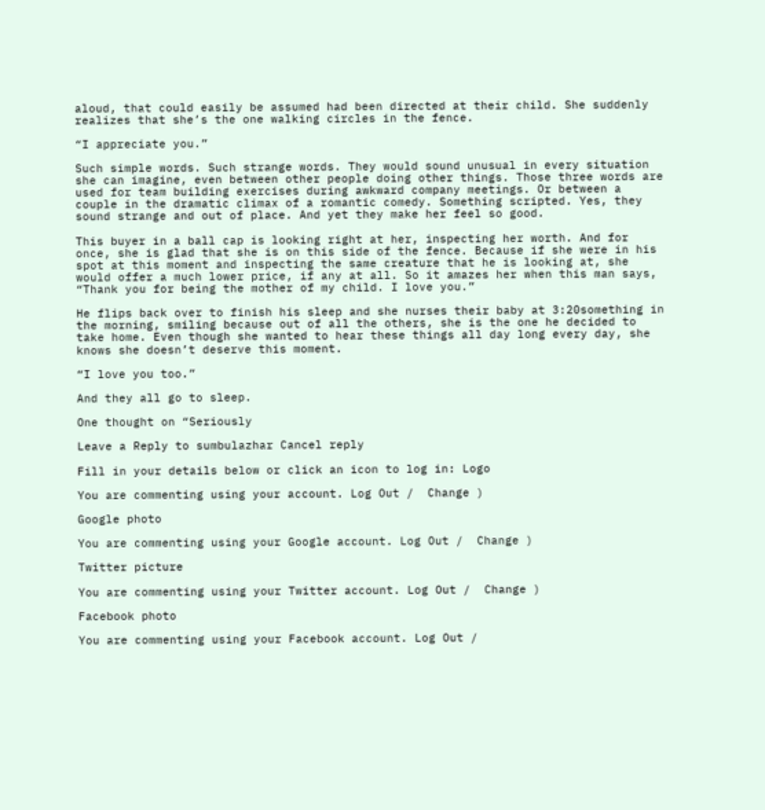aloud, that could easily be assumed had been directed at their child. She suddenly realizes that she’s the one walking circles in the fence.

“I appreciate you.”

Such simple words. Such strange words. They would sound unusual in every situation she can imagine, even between other people doing other things. Those three words are used for team building exercises during awkward company meetings. Or between a couple in the dramatic climax of a romantic comedy. Something scripted. Yes, they sound strange and out of place. And yet they make her feel so good.

This buyer in a ball cap is looking right at her, inspecting her worth. And for once, she is glad that she is on this side of the fence. Because if she were in his spot at this moment and inspecting the same creature that he is looking at, she would offer a much lower price, if any at all. So it amazes her when this man says, “Thank you for being the mother of my child. I love you.”

He flips back over to finish his sleep and she nurses their baby at 3:20something in the morning, smiling because out of all the others, she is the one he decided to take home. Even though she wanted to hear these things all day long every day, she knows she doesn’t deserve this moment.

“I love you too.”

And they all go to sleep.

One thought on “Seriously

Leave a Reply to sumbulazhar Cancel reply

Fill in your details below or click an icon to log in: Logo

You are commenting using your account. Log Out /  Change )

Google photo

You are commenting using your Google account. Log Out /  Change )

Twitter picture

You are commenting using your Twitter account. Log Out /  Change )

Facebook photo

You are commenting using your Facebook account. Log Out /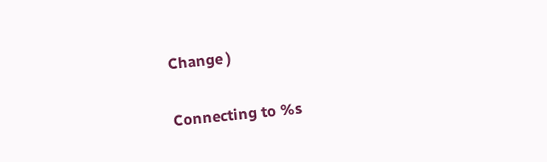Change )

Connecting to %s